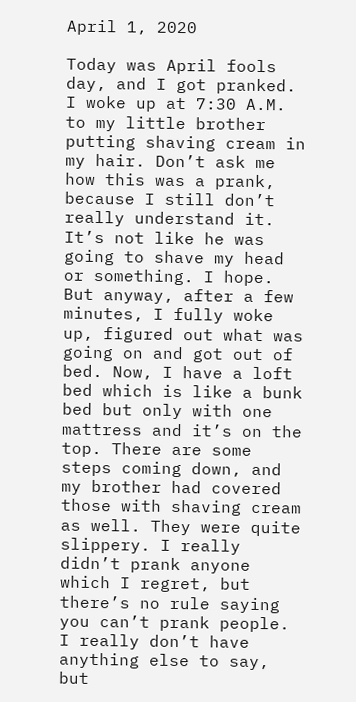April 1, 2020

Today was April fools day, and I got pranked. I woke up at 7:30 A.M. to my little brother putting shaving cream in my hair. Don’t ask me how this was a prank, because I still don’t really understand it. It’s not like he was going to shave my head or something. I hope. But anyway, after a few minutes, I fully woke up, figured out what was going on and got out of bed. Now, I have a loft bed which is like a bunk bed but only with one mattress and it’s on the top. There are some steps coming down, and my brother had covered those with shaving cream as well. They were quite slippery. I really didn’t prank anyone which I regret, but there’s no rule saying you can’t prank people. I really don’t have anything else to say, but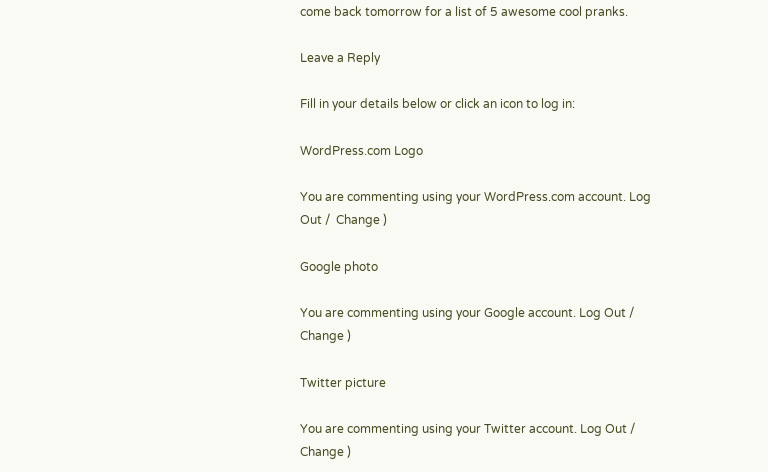come back tomorrow for a list of 5 awesome cool pranks.

Leave a Reply

Fill in your details below or click an icon to log in:

WordPress.com Logo

You are commenting using your WordPress.com account. Log Out /  Change )

Google photo

You are commenting using your Google account. Log Out /  Change )

Twitter picture

You are commenting using your Twitter account. Log Out /  Change )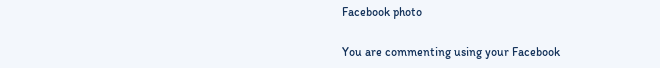Facebook photo

You are commenting using your Facebook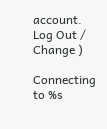account. Log Out /  Change )

Connecting to %s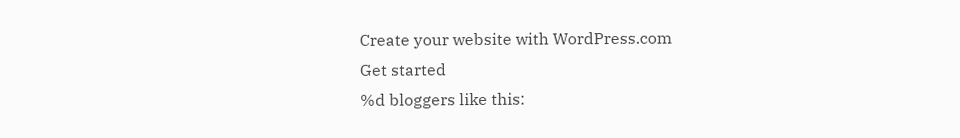Create your website with WordPress.com
Get started
%d bloggers like this: